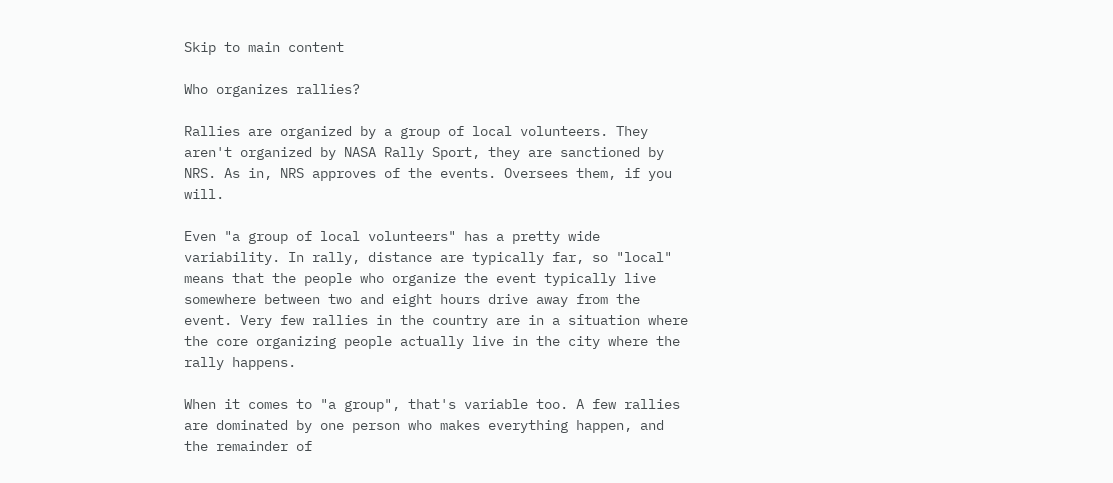Skip to main content

Who organizes rallies?

Rallies are organized by a group of local volunteers. They aren't organized by NASA Rally Sport, they are sanctioned by NRS. As in, NRS approves of the events. Oversees them, if you will.

Even "a group of local volunteers" has a pretty wide variability. In rally, distance are typically far, so "local" means that the people who organize the event typically live somewhere between two and eight hours drive away from the event. Very few rallies in the country are in a situation where the core organizing people actually live in the city where the rally happens.

When it comes to "a group", that's variable too. A few rallies are dominated by one person who makes everything happen, and the remainder of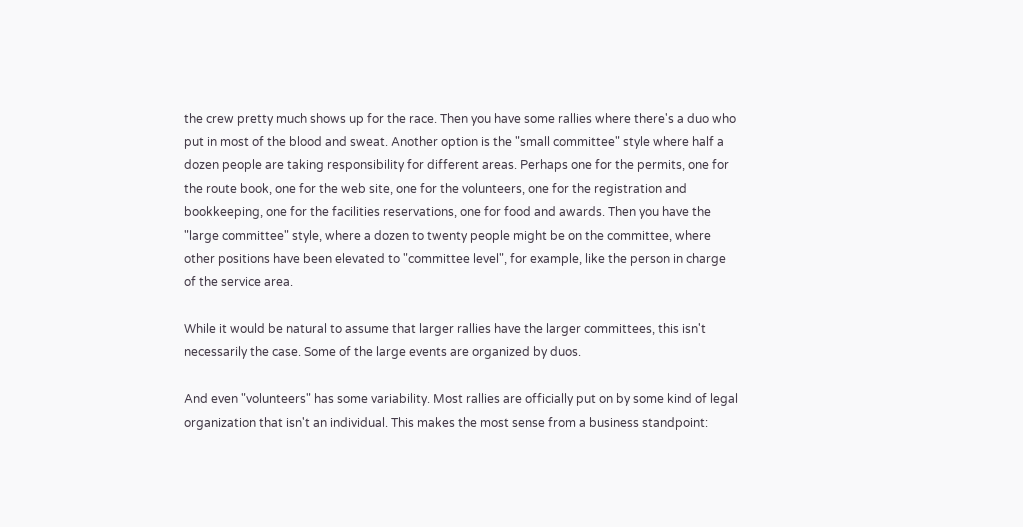the crew pretty much shows up for the race. Then you have some rallies where there's a duo who put in most of the blood and sweat. Another option is the "small committee" style where half a dozen people are taking responsibility for different areas. Perhaps one for the permits, one for the route book, one for the web site, one for the volunteers, one for the registration and bookkeeping, one for the facilities reservations, one for food and awards. Then you have the "large committee" style, where a dozen to twenty people might be on the committee, where other positions have been elevated to "committee level", for example, like the person in charge of the service area.

While it would be natural to assume that larger rallies have the larger committees, this isn't necessarily the case. Some of the large events are organized by duos.

And even "volunteers" has some variability. Most rallies are officially put on by some kind of legal organization that isn't an individual. This makes the most sense from a business standpoint: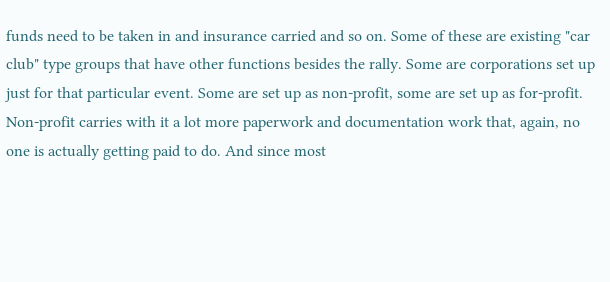funds need to be taken in and insurance carried and so on. Some of these are existing "car club" type groups that have other functions besides the rally. Some are corporations set up just for that particular event. Some are set up as non-profit, some are set up as for-profit. Non-profit carries with it a lot more paperwork and documentation work that, again, no one is actually getting paid to do. And since most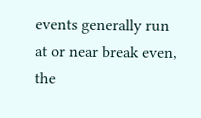events generally run at or near break even, the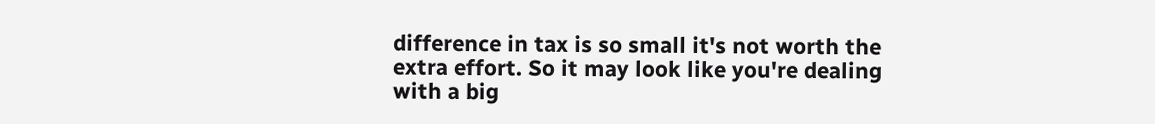difference in tax is so small it's not worth the extra effort. So it may look like you're dealing with a big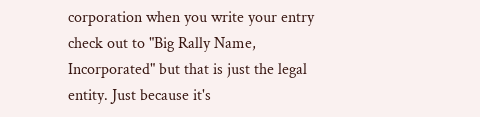corporation when you write your entry check out to "Big Rally Name, Incorporated" but that is just the legal entity. Just because it's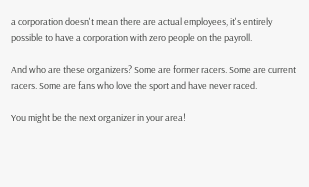a corporation doesn't mean there are actual employees, it's entirely possible to have a corporation with zero people on the payroll.

And who are these organizers? Some are former racers. Some are current racers. Some are fans who love the sport and have never raced.

You might be the next organizer in your area!